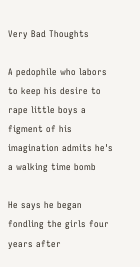Very Bad Thoughts

A pedophile who labors to keep his desire to rape little boys a figment of his imagination admits he's a walking time bomb

He says he began fondling the girls four years after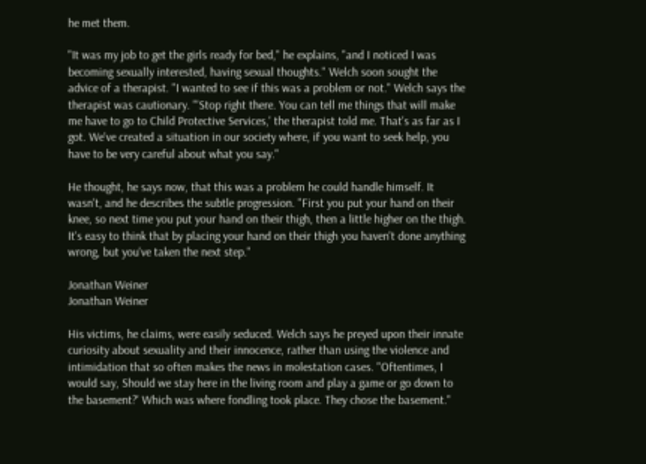he met them.

"It was my job to get the girls ready for bed," he explains, "and I noticed I was becoming sexually interested, having sexual thoughts." Welch soon sought the advice of a therapist. "I wanted to see if this was a problem or not." Welch says the therapist was cautionary. "'Stop right there. You can tell me things that will make me have to go to Child Protective Services,' the therapist told me. That's as far as I got. We've created a situation in our society where, if you want to seek help, you have to be very careful about what you say."

He thought, he says now, that this was a problem he could handle himself. It wasn't, and he describes the subtle progression. "First you put your hand on their knee, so next time you put your hand on their thigh, then a little higher on the thigh. It's easy to think that by placing your hand on their thigh you haven't done anything wrong, but you've taken the next step."

Jonathan Weiner
Jonathan Weiner

His victims, he claims, were easily seduced. Welch says he preyed upon their innate curiosity about sexuality and their innocence, rather than using the violence and intimidation that so often makes the news in molestation cases. "Oftentimes, I would say, Should we stay here in the living room and play a game or go down to the basement?' Which was where fondling took place. They chose the basement."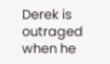Derek is outraged when he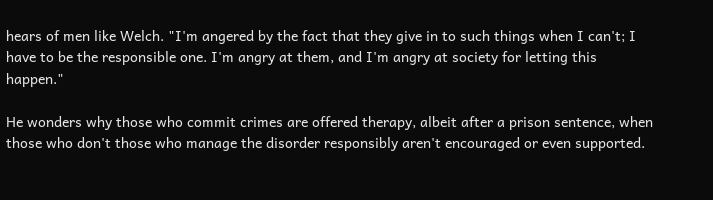hears of men like Welch. "I'm angered by the fact that they give in to such things when I can't; I have to be the responsible one. I'm angry at them, and I'm angry at society for letting this happen."

He wonders why those who commit crimes are offered therapy, albeit after a prison sentence, when those who don't those who manage the disorder responsibly aren't encouraged or even supported.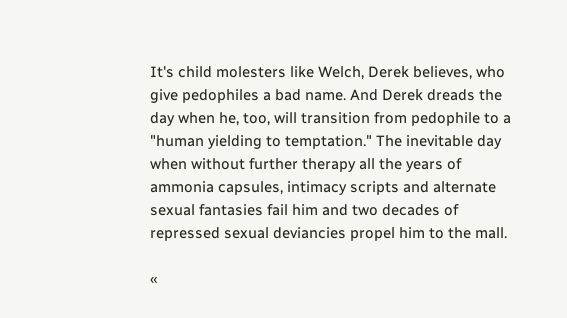It's child molesters like Welch, Derek believes, who give pedophiles a bad name. And Derek dreads the day when he, too, will transition from pedophile to a "human yielding to temptation." The inevitable day when without further therapy all the years of ammonia capsules, intimacy scripts and alternate sexual fantasies fail him and two decades of repressed sexual deviancies propel him to the mall.

«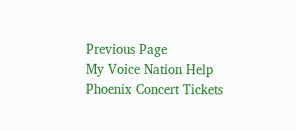Previous Page
My Voice Nation Help
Phoenix Concert Tickets